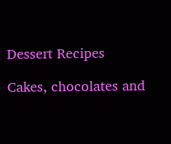Dessert Recipes

Cakes, chocolates and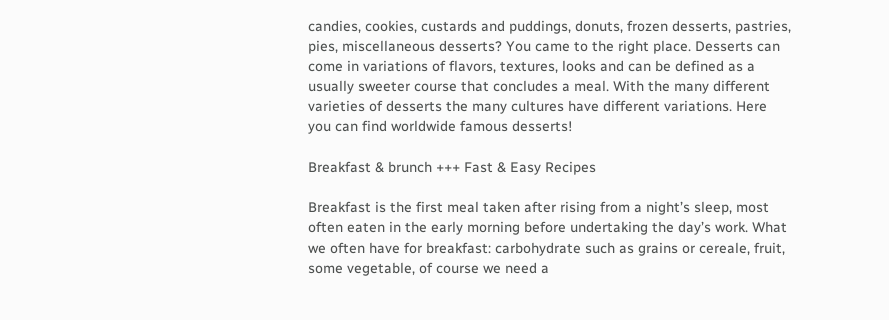candies, cookies, custards and puddings, donuts, frozen desserts, pastries, pies, miscellaneous desserts? You came to the right place. Desserts can come in variations of flavors, textures, looks and can be defined as a usually sweeter course that concludes a meal. With the many different varieties of desserts the many cultures have different variations. Here you can find worldwide famous desserts!

Breakfast & brunch +++ Fast & Easy Recipes

Breakfast is the first meal taken after rising from a night’s sleep, most often eaten in the early morning before undertaking the day’s work. What we often have for breakfast: carbohydrate such as grains or cereale, fruit, some vegetable, of course we need a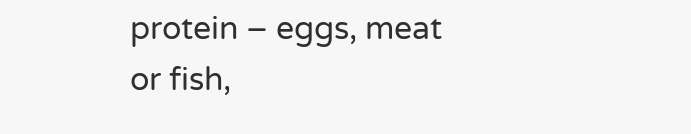protein – eggs, meat or fish,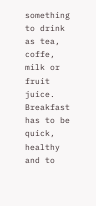something to drink as tea, coffe, milk or fruit juice. Breakfast has to be quick, healthy and to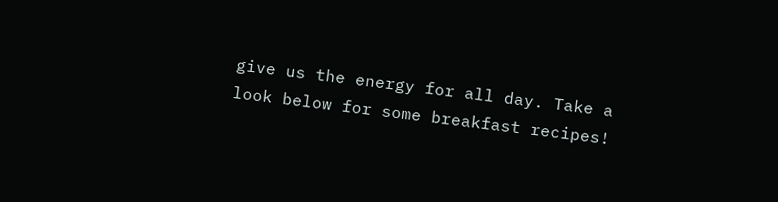give us the energy for all day. Take a look below for some breakfast recipes!